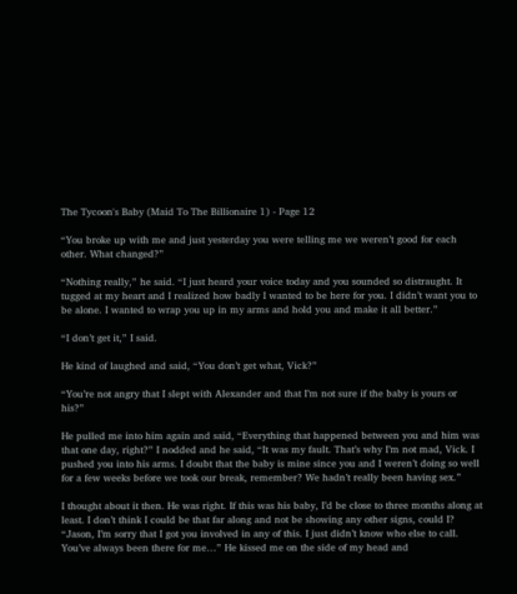The Tycoon's Baby (Maid To The Billionaire 1) - Page 12

“You broke up with me and just yesterday you were telling me we weren’t good for each other. What changed?”

“Nothing really,” he said. “I just heard your voice today and you sounded so distraught. It tugged at my heart and I realized how badly I wanted to be here for you. I didn’t want you to be alone. I wanted to wrap you up in my arms and hold you and make it all better.”

“I don’t get it,” I said.

He kind of laughed and said, “You don’t get what, Vick?”

“You’re not angry that I slept with Alexander and that I’m not sure if the baby is yours or his?”

He pulled me into him again and said, “Everything that happened between you and him was that one day, right?” I nodded and he said, “It was my fault. That’s why I’m not mad, Vick. I pushed you into his arms. I doubt that the baby is mine since you and I weren’t doing so well for a few weeks before we took our break, remember? We hadn’t really been having sex.”

I thought about it then. He was right. If this was his baby, I’d be close to three months along at least. I don’t think I could be that far along and not be showing any other signs, could I? “Jason, I’m sorry that I got you involved in any of this. I just didn’t know who else to call. You’ve always been there for me…” He kissed me on the side of my head and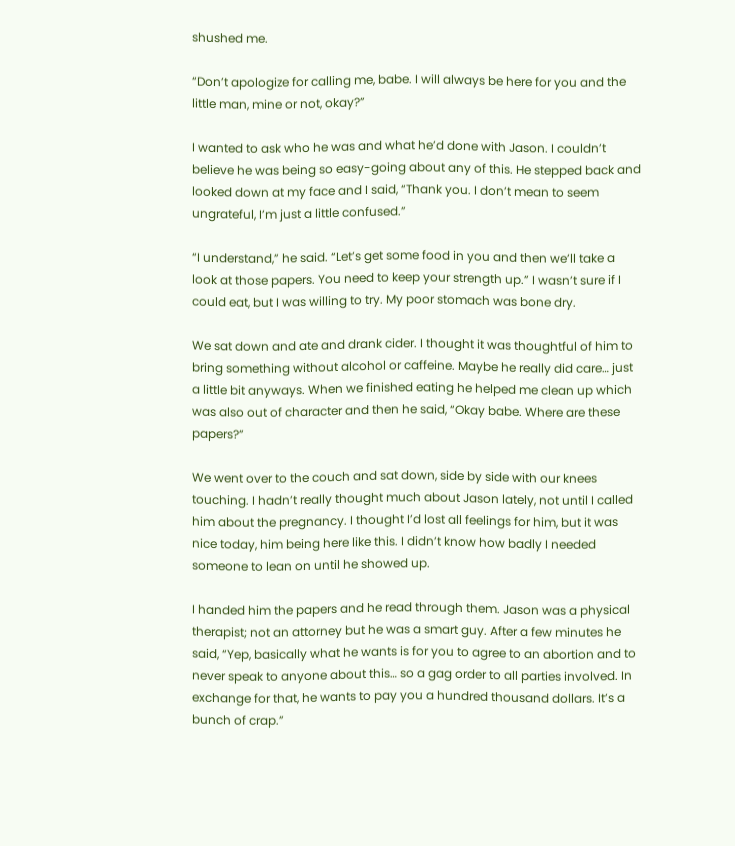shushed me.

“Don’t apologize for calling me, babe. I will always be here for you and the little man, mine or not, okay?”

I wanted to ask who he was and what he’d done with Jason. I couldn’t believe he was being so easy-going about any of this. He stepped back and looked down at my face and I said, “Thank you. I don’t mean to seem ungrateful, I’m just a little confused.”

“I understand,” he said. “Let’s get some food in you and then we’ll take a look at those papers. You need to keep your strength up.” I wasn’t sure if I could eat, but I was willing to try. My poor stomach was bone dry.

We sat down and ate and drank cider. I thought it was thoughtful of him to bring something without alcohol or caffeine. Maybe he really did care… just a little bit anyways. When we finished eating he helped me clean up which was also out of character and then he said, “Okay babe. Where are these papers?”

We went over to the couch and sat down, side by side with our knees touching. I hadn’t really thought much about Jason lately, not until I called him about the pregnancy. I thought I’d lost all feelings for him, but it was nice today, him being here like this. I didn’t know how badly I needed someone to lean on until he showed up.

I handed him the papers and he read through them. Jason was a physical therapist; not an attorney but he was a smart guy. After a few minutes he said, “Yep, basically what he wants is for you to agree to an abortion and to never speak to anyone about this… so a gag order to all parties involved. In exchange for that, he wants to pay you a hundred thousand dollars. It’s a bunch of crap.”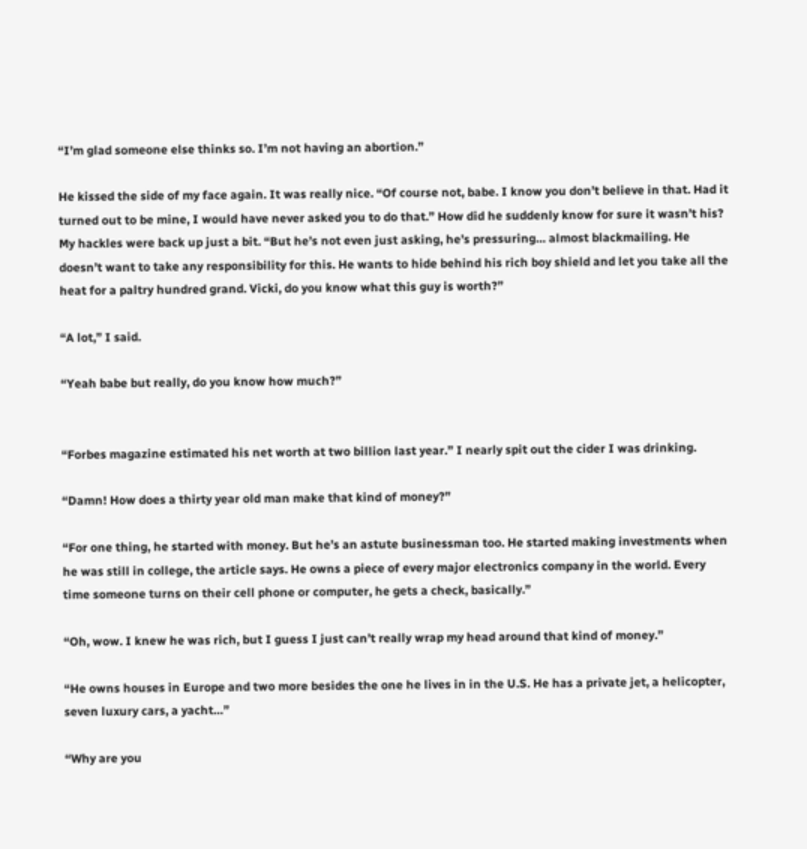“I’m glad someone else thinks so. I’m not having an abortion.”

He kissed the side of my face again. It was really nice. “Of course not, babe. I know you don’t believe in that. Had it turned out to be mine, I would have never asked you to do that.” How did he suddenly know for sure it wasn’t his? My hackles were back up just a bit. “But he’s not even just asking, he’s pressuring… almost blackmailing. He doesn’t want to take any responsibility for this. He wants to hide behind his rich boy shield and let you take all the heat for a paltry hundred grand. Vicki, do you know what this guy is worth?”

“A lot,” I said.

“Yeah babe but really, do you know how much?”


“Forbes magazine estimated his net worth at two billion last year.” I nearly spit out the cider I was drinking.

“Damn! How does a thirty year old man make that kind of money?”

“For one thing, he started with money. But he’s an astute businessman too. He started making investments when he was still in college, the article says. He owns a piece of every major electronics company in the world. Every time someone turns on their cell phone or computer, he gets a check, basically.”

“Oh, wow. I knew he was rich, but I guess I just can’t really wrap my head around that kind of money.”

“He owns houses in Europe and two more besides the one he lives in in the U.S. He has a private jet, a helicopter, seven luxury cars, a yacht…”

“Why are you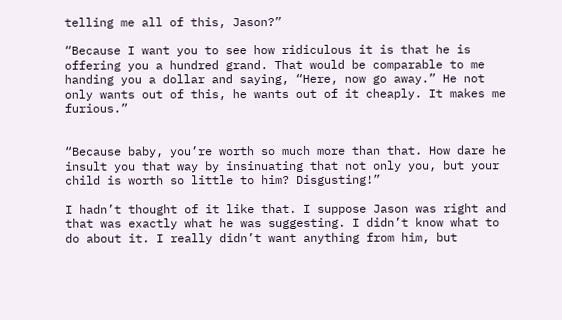telling me all of this, Jason?”

“Because I want you to see how ridiculous it is that he is offering you a hundred grand. That would be comparable to me handing you a dollar and saying, “Here, now go away.” He not only wants out of this, he wants out of it cheaply. It makes me furious.”


“Because baby, you’re worth so much more than that. How dare he insult you that way by insinuating that not only you, but your child is worth so little to him? Disgusting!”

I hadn’t thought of it like that. I suppose Jason was right and that was exactly what he was suggesting. I didn’t know what to do about it. I really didn’t want anything from him, but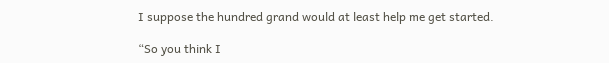I suppose the hundred grand would at least help me get started.

“So you think I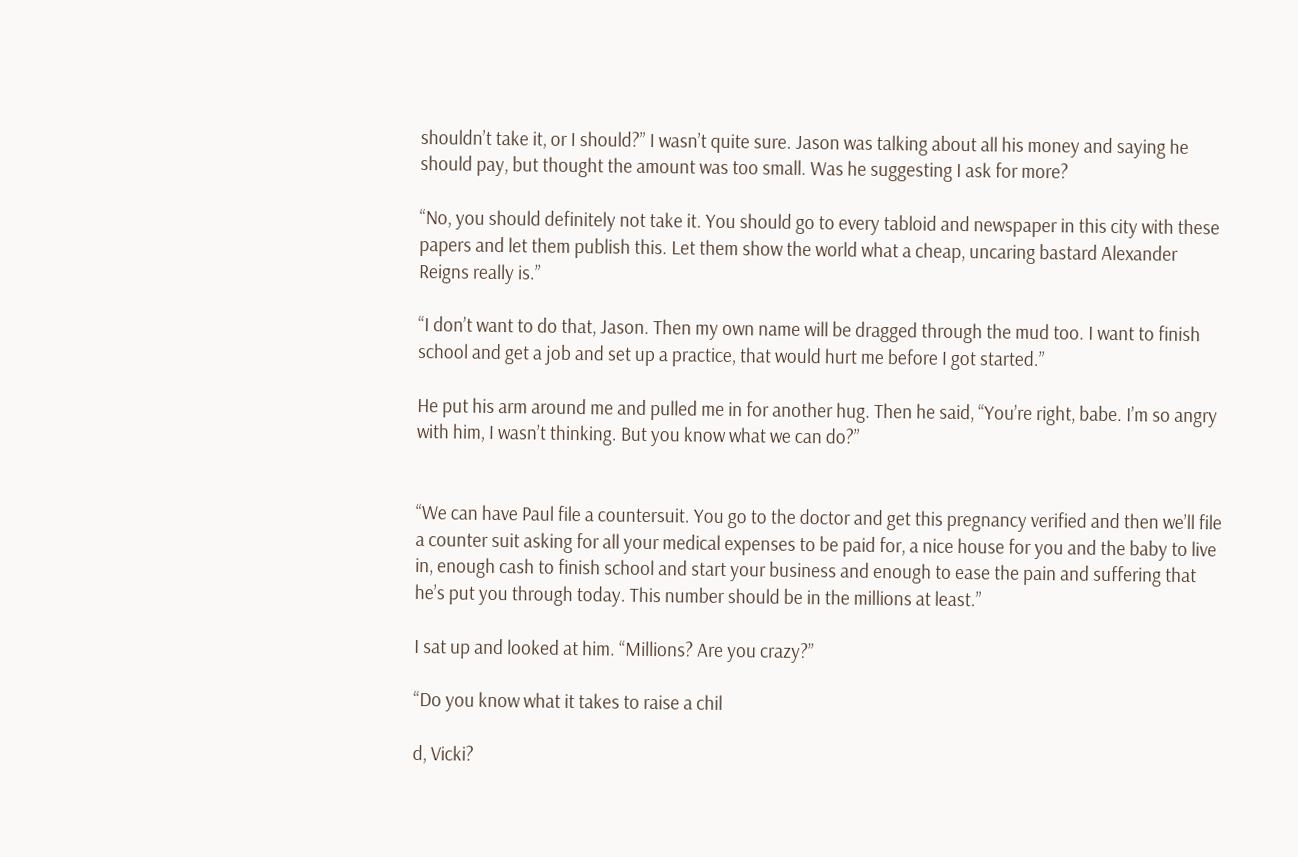shouldn’t take it, or I should?” I wasn’t quite sure. Jason was talking about all his money and saying he should pay, but thought the amount was too small. Was he suggesting I ask for more?

“No, you should definitely not take it. You should go to every tabloid and newspaper in this city with these papers and let them publish this. Let them show the world what a cheap, uncaring bastard Alexander Reigns really is.”

“I don’t want to do that, Jason. Then my own name will be dragged through the mud too. I want to finish school and get a job and set up a practice, that would hurt me before I got started.”

He put his arm around me and pulled me in for another hug. Then he said, “You’re right, babe. I’m so angry with him, I wasn’t thinking. But you know what we can do?”


“We can have Paul file a countersuit. You go to the doctor and get this pregnancy verified and then we’ll file a counter suit asking for all your medical expenses to be paid for, a nice house for you and the baby to live in, enough cash to finish school and start your business and enough to ease the pain and suffering that he’s put you through today. This number should be in the millions at least.”

I sat up and looked at him. “Millions? Are you crazy?”

“Do you know what it takes to raise a chil

d, Vicki?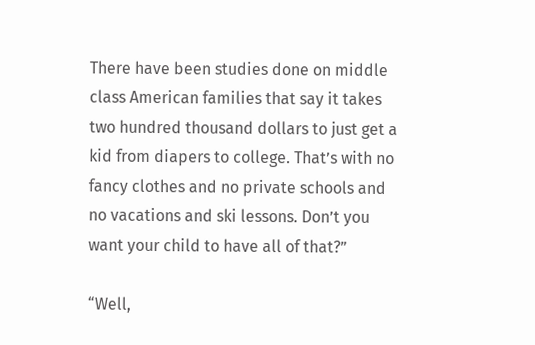There have been studies done on middle class American families that say it takes two hundred thousand dollars to just get a kid from diapers to college. That’s with no fancy clothes and no private schools and no vacations and ski lessons. Don’t you want your child to have all of that?”

“Well,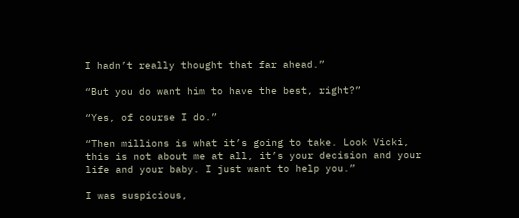I hadn’t really thought that far ahead.”

“But you do want him to have the best, right?”

“Yes, of course I do.”

“Then millions is what it’s going to take. Look Vicki, this is not about me at all, it’s your decision and your life and your baby. I just want to help you.”

I was suspicious,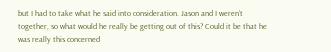but I had to take what he said into consideration. Jason and I weren’t together, so what would he really be getting out of this? Could it be that he was really this concerned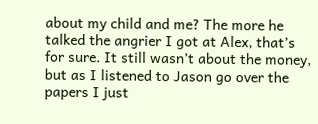about my child and me? The more he talked the angrier I got at Alex, that’s for sure. It still wasn’t about the money, but as I listened to Jason go over the papers I just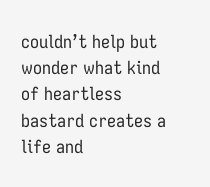couldn’t help but wonder what kind of heartless bastard creates a life and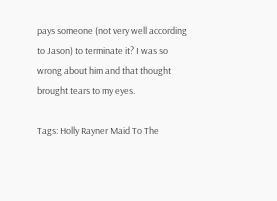pays someone (not very well according to Jason) to terminate it? I was so wrong about him and that thought brought tears to my eyes.

Tags: Holly Rayner Maid To The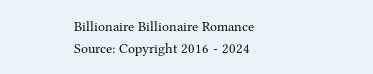Billionaire Billionaire Romance
Source: Copyright 2016 - 2024